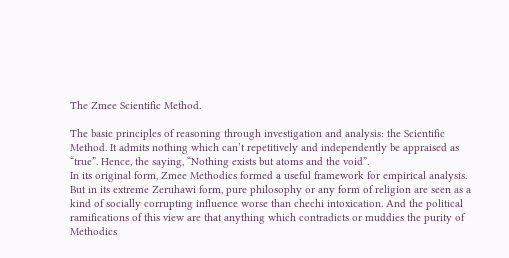The Zmee Scientific Method.

The basic principles of reasoning through investigation and analysis: the Scientific Method. It admits nothing which can’t repetitively and independently be appraised as “true”. Hence, the saying, “Nothing exists but atoms and the void”.
In its original form, Zmee Methodics formed a useful framework for empirical analysis. But in its extreme Zeruhawi form, pure philosophy or any form of religion are seen as a kind of socially corrupting influence worse than chechi intoxication. And the political ramifications of this view are that anything which contradicts or muddies the purity of Methodics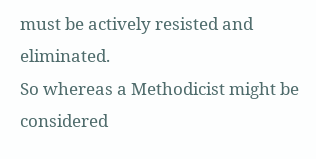must be actively resisted and eliminated.
So whereas a Methodicist might be considered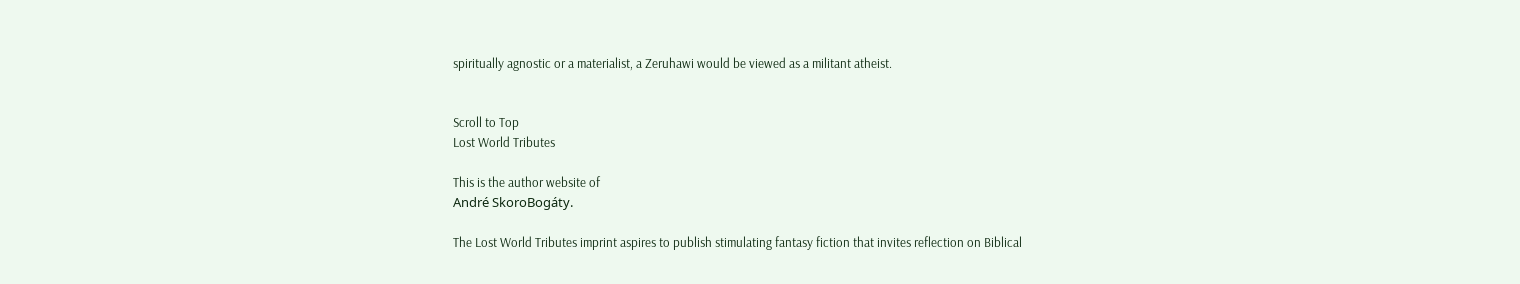spiritually agnostic or a materialist, a Zeruhawi would be viewed as a militant atheist.


Scroll to Top
Lost World Tributes

This is the author website of
André SkoroBogáty.

The Lost World Tributes imprint aspires to publish stimulating fantasy fiction that invites reflection on Biblical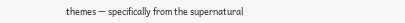themes — specifically from the supernatural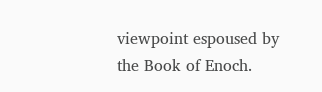viewpoint espoused by the Book of Enoch.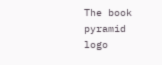The book pyramid logo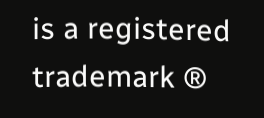is a registered trademark ®